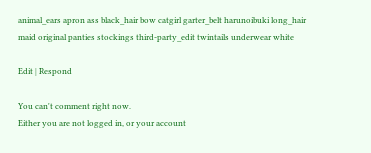animal_ears apron ass black_hair bow catgirl garter_belt harunoibuki long_hair maid original panties stockings third-party_edit twintails underwear white

Edit | Respond

You can't comment right now.
Either you are not logged in, or your account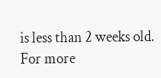is less than 2 weeks old.
For more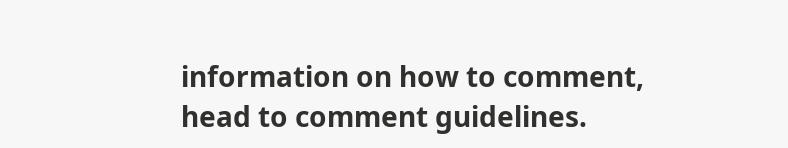information on how to comment, head to comment guidelines.